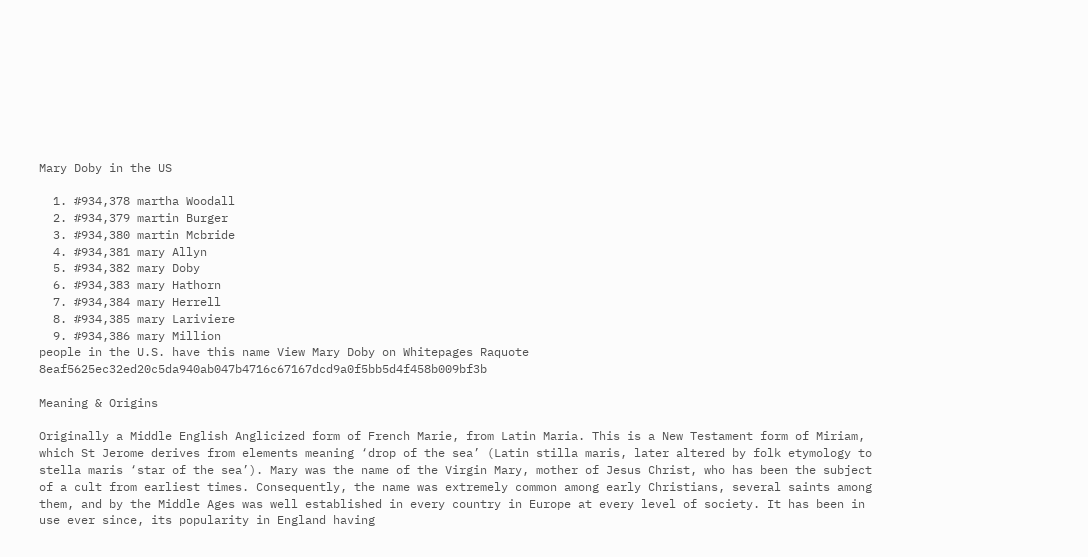Mary Doby in the US

  1. #934,378 martha Woodall
  2. #934,379 martin Burger
  3. #934,380 martin Mcbride
  4. #934,381 mary Allyn
  5. #934,382 mary Doby
  6. #934,383 mary Hathorn
  7. #934,384 mary Herrell
  8. #934,385 mary Lariviere
  9. #934,386 mary Million
people in the U.S. have this name View Mary Doby on Whitepages Raquote 8eaf5625ec32ed20c5da940ab047b4716c67167dcd9a0f5bb5d4f458b009bf3b

Meaning & Origins

Originally a Middle English Anglicized form of French Marie, from Latin Maria. This is a New Testament form of Miriam, which St Jerome derives from elements meaning ‘drop of the sea’ (Latin stilla maris, later altered by folk etymology to stella maris ‘star of the sea’). Mary was the name of the Virgin Mary, mother of Jesus Christ, who has been the subject of a cult from earliest times. Consequently, the name was extremely common among early Christians, several saints among them, and by the Middle Ages was well established in every country in Europe at every level of society. It has been in use ever since, its popularity in England having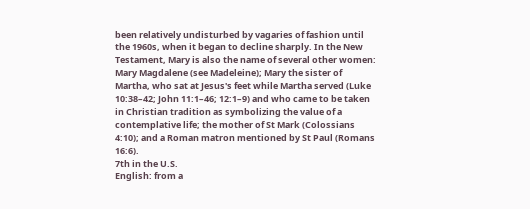been relatively undisturbed by vagaries of fashion until the 1960s, when it began to decline sharply. In the New Testament, Mary is also the name of several other women: Mary Magdalene (see Madeleine); Mary the sister of Martha, who sat at Jesus's feet while Martha served (Luke 10:38–42; John 11:1–46; 12:1–9) and who came to be taken in Christian tradition as symbolizing the value of a contemplative life; the mother of St Mark (Colossians 4:10); and a Roman matron mentioned by St Paul (Romans 16:6).
7th in the U.S.
English: from a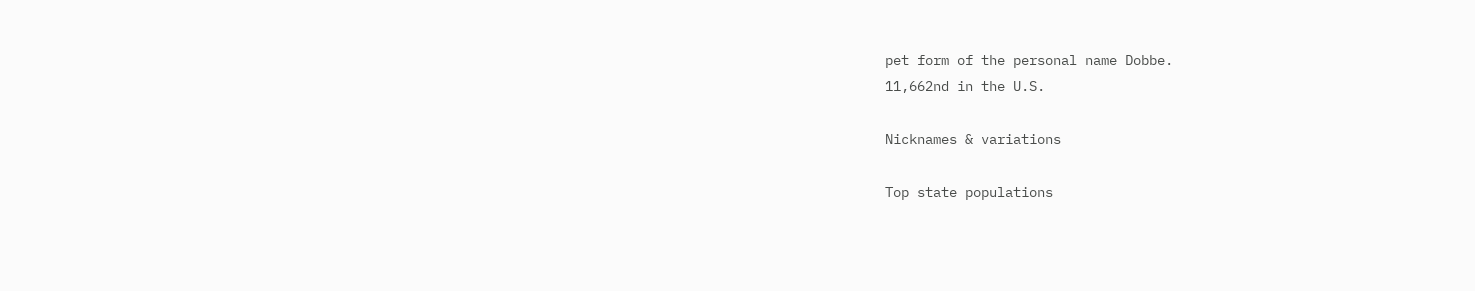pet form of the personal name Dobbe.
11,662nd in the U.S.

Nicknames & variations

Top state populations